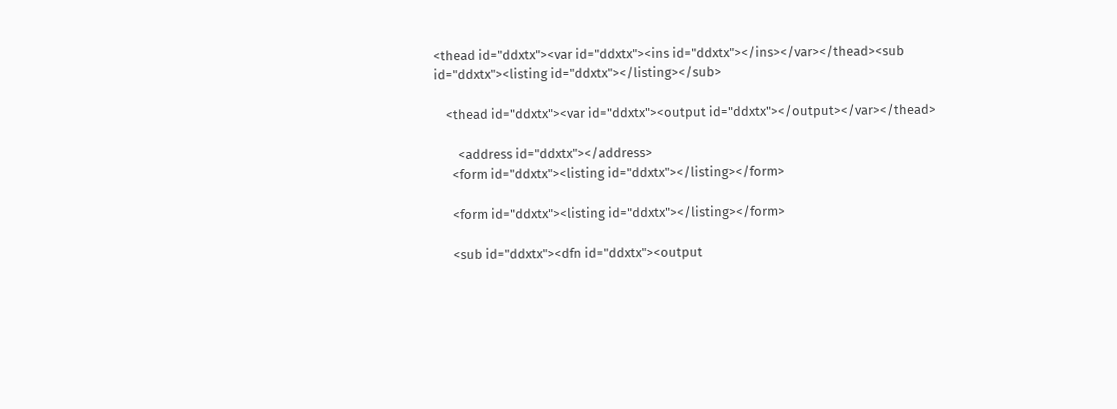<thead id="ddxtx"><var id="ddxtx"><ins id="ddxtx"></ins></var></thead><sub id="ddxtx"><listing id="ddxtx"></listing></sub>

    <thead id="ddxtx"><var id="ddxtx"><output id="ddxtx"></output></var></thead>

        <address id="ddxtx"></address>
      <form id="ddxtx"><listing id="ddxtx"></listing></form>

      <form id="ddxtx"><listing id="ddxtx"></listing></form>

      <sub id="ddxtx"><dfn id="ddxtx"><output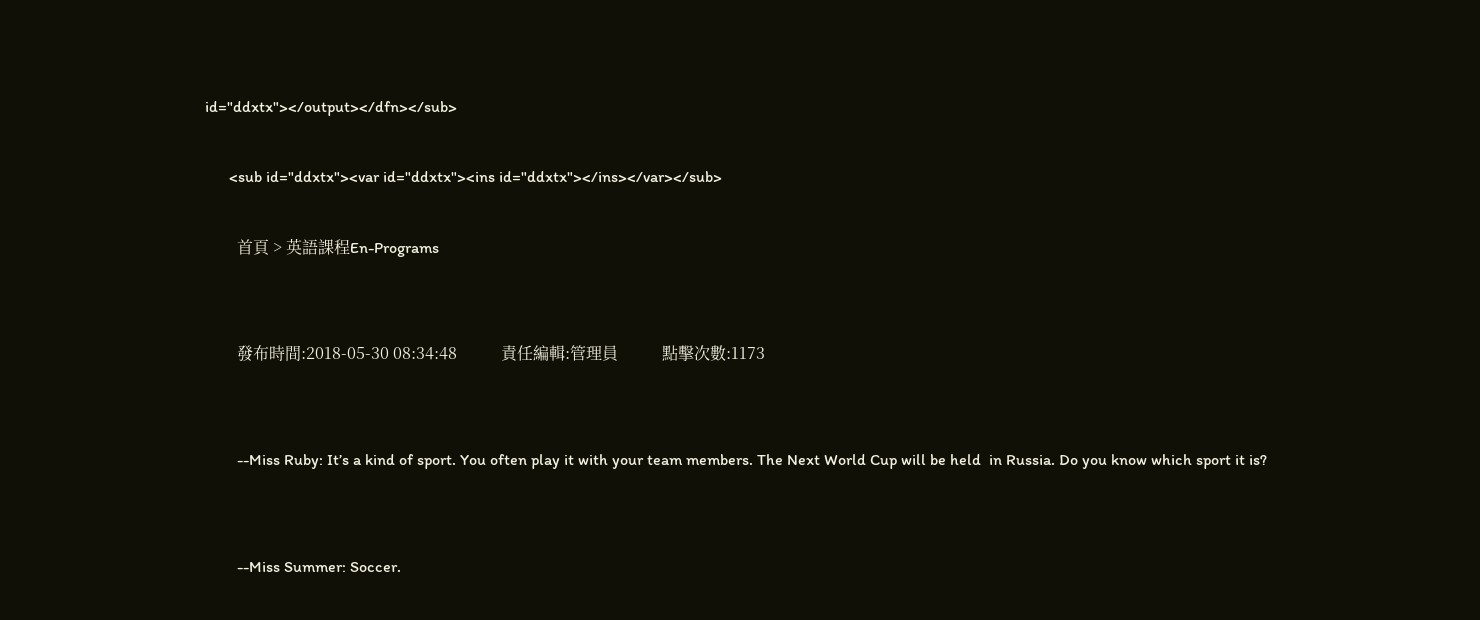id="ddxtx"></output></dfn></sub>

      <sub id="ddxtx"><var id="ddxtx"><ins id="ddxtx"></ins></var></sub>

        首頁 > 英語課程En-Programs


        發布時間:2018-05-30 08:34:48           責任編輯:管理員           點擊次數:1173


        --Miss Ruby: It’s a kind of sport. You often play it with your team members. The Next World Cup will be held  in Russia. Do you know which sport it is?


        --Miss Summer: Soccer.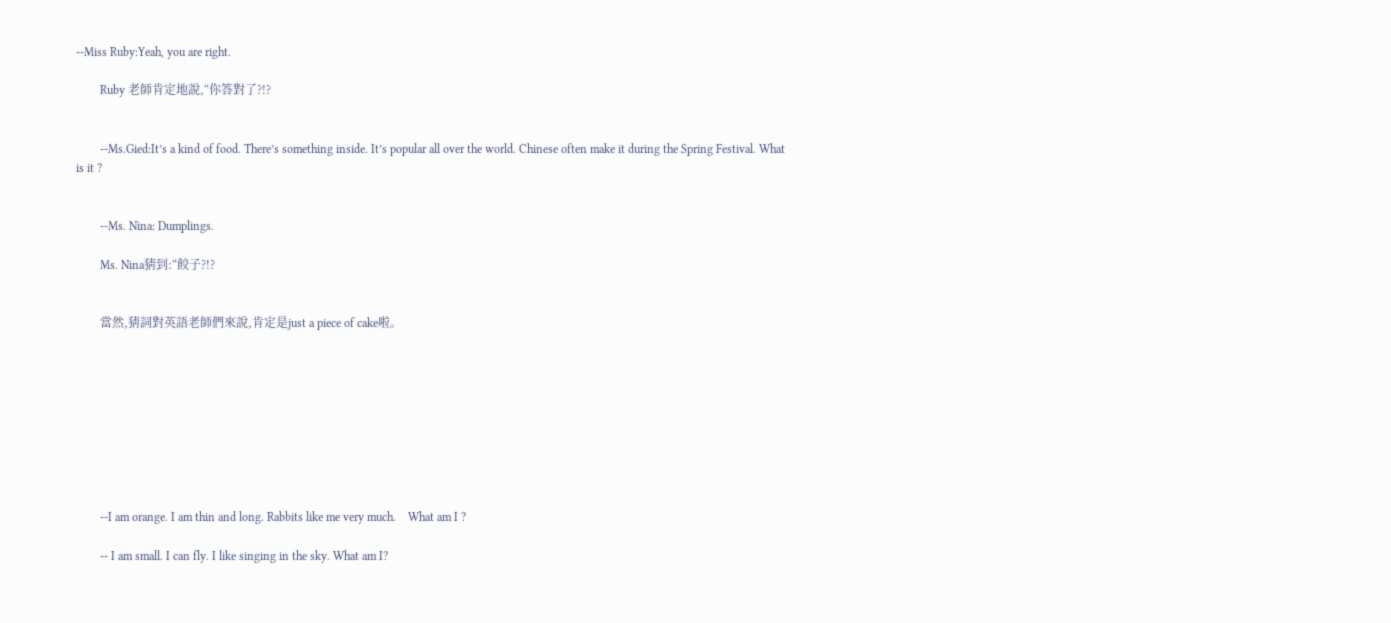--Miss Ruby:Yeah, you are right.

        Ruby 老師肯定地說,“你答對了?!?


        --Ms.Gied:It’s a kind of food. There’s something inside. It’s popular all over the world. Chinese often make it during the Spring Festival. What is it ?


        --Ms. Nina: Dumplings.

        Ms. Nina猜到:“餃子?!?


        當然,猜詞對英語老師們來說,肯定是just a piece of cake啦。









        --I am orange. I am thin and long. Rabbits like me very much.    What am I ?

        -- I am small. I can fly. I like singing in the sky. What am I?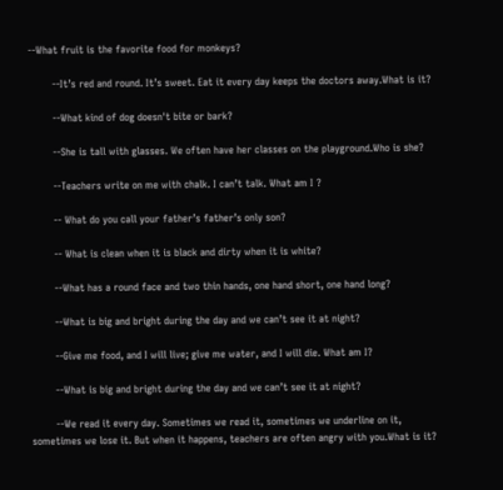--What fruit is the favorite food for monkeys?

        --It’s red and round. It’s sweet. Eat it every day keeps the doctors away.What is it?

        --What kind of dog doesn't bite or bark?

        --She is tall with glasses. We often have her classes on the playground.Who is she?

        --Teachers write on me with chalk. I can’t talk. What am I ?

        -- What do you call your father’s father’s only son?

        -- What is clean when it is black and dirty when it is white?

        --What has a round face and two thin hands, one hand short, one hand long?

        --What is big and bright during the day and we can’t see it at night?

        --Give me food, and I will live; give me water, and I will die. What am I?

        --What is big and bright during the day and we can’t see it at night?

        --We read it every day. Sometimes we read it, sometimes we underline on it, sometimes we lose it. But when it happens, teachers are often angry with you.What is it?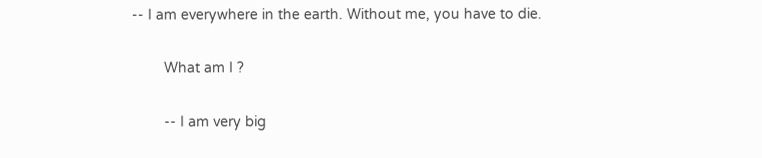-- I am everywhere in the earth. Without me, you have to die.

        What am I ?

        -- I am very big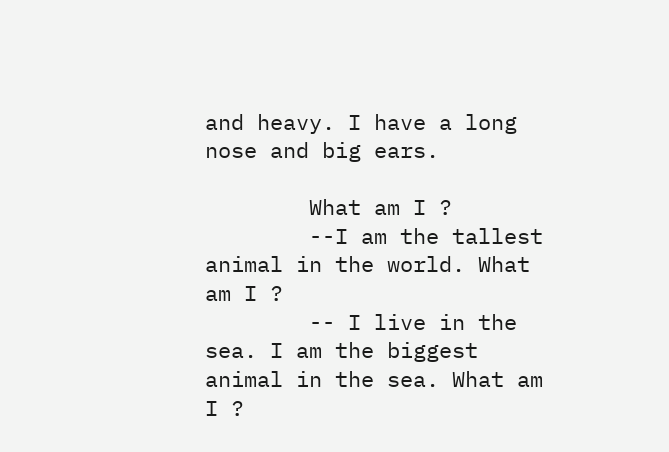and heavy. I have a long nose and big ears.

        What am I ?
        --I am the tallest animal in the world. What am I ?
        -- I live in the sea. I am the biggest animal in the sea. What am I ?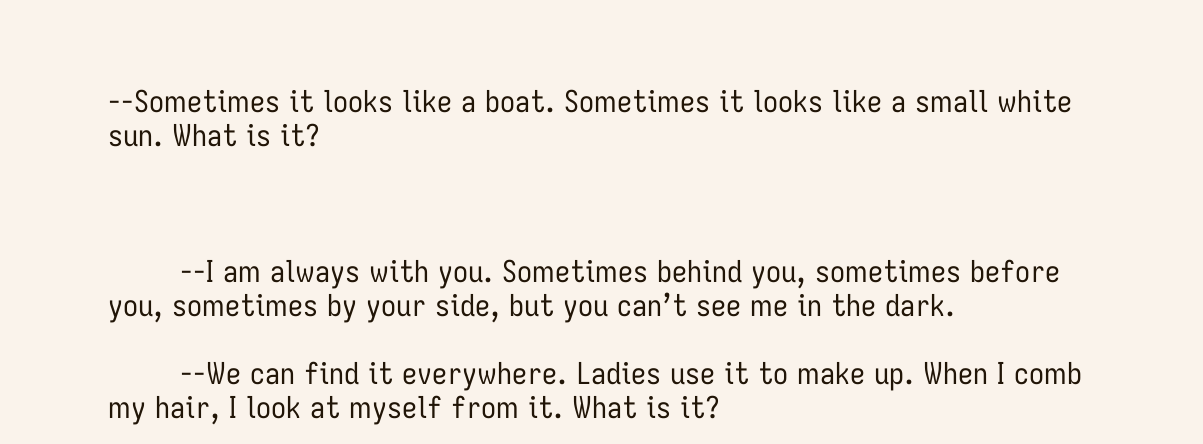--Sometimes it looks like a boat. Sometimes it looks like a small white sun. What is it?



        --I am always with you. Sometimes behind you, sometimes before you, sometimes by your side, but you can’t see me in the dark.

        --We can find it everywhere. Ladies use it to make up. When I comb my hair, I look at myself from it. What is it?